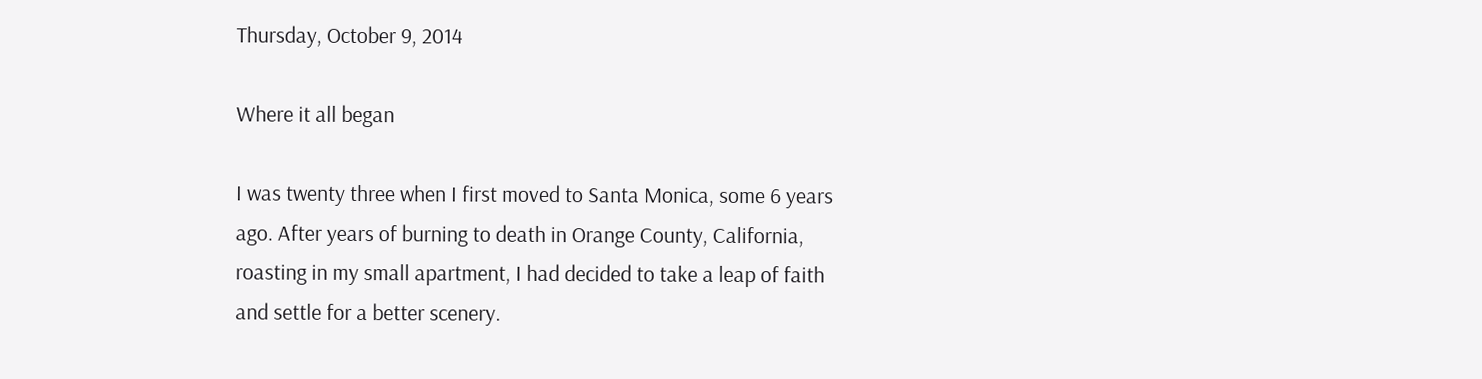Thursday, October 9, 2014

Where it all began

I was twenty three when I first moved to Santa Monica, some 6 years ago. After years of burning to death in Orange County, California, roasting in my small apartment, I had decided to take a leap of faith and settle for a better scenery.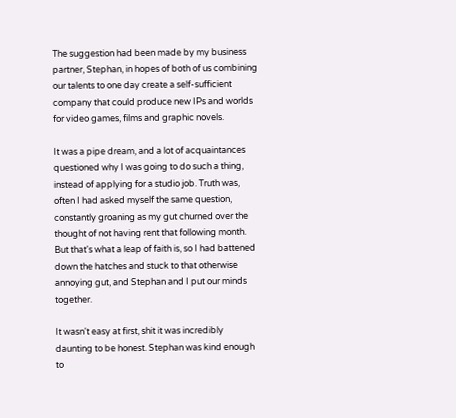The suggestion had been made by my business partner, Stephan, in hopes of both of us combining our talents to one day create a self-sufficient company that could produce new IPs and worlds for video games, films and graphic novels.

It was a pipe dream, and a lot of acquaintances questioned why I was going to do such a thing, instead of applying for a studio job. Truth was, often I had asked myself the same question, constantly groaning as my gut churned over the thought of not having rent that following month. But that's what a leap of faith is, so I had battened down the hatches and stuck to that otherwise annoying gut, and Stephan and I put our minds together.

It wasn't easy at first, shit it was incredibly daunting to be honest. Stephan was kind enough to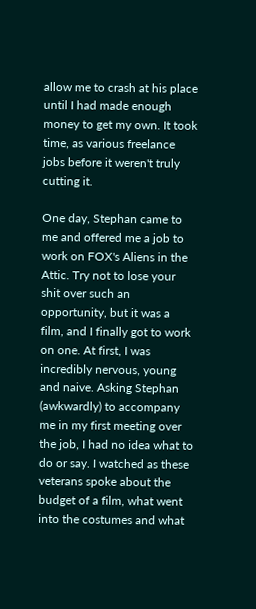allow me to crash at his place until I had made enough money to get my own. It took time, as various freelance jobs before it weren't truly cutting it.

One day, Stephan came to me and offered me a job to work on FOX's Aliens in the Attic. Try not to lose your shit over such an opportunity, but it was a film, and I finally got to work on one. At first, I was incredibly nervous, young and naive. Asking Stephan (awkwardly) to accompany me in my first meeting over the job, I had no idea what to do or say. I watched as these veterans spoke about the budget of a film, what went into the costumes and what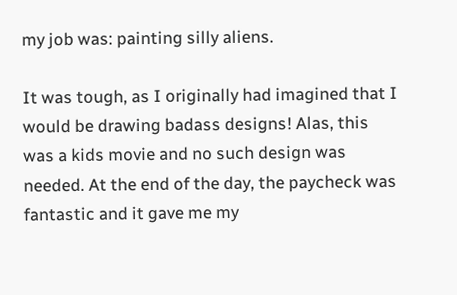my job was: painting silly aliens.

It was tough, as I originally had imagined that I would be drawing badass designs! Alas, this was a kids movie and no such design was needed. At the end of the day, the paycheck was fantastic and it gave me my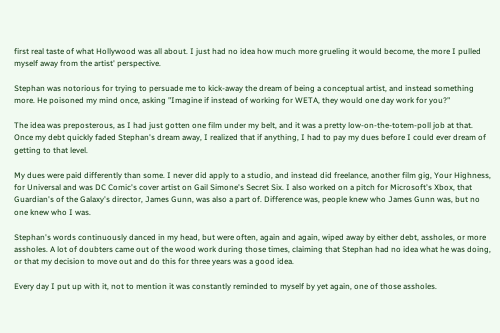first real taste of what Hollywood was all about. I just had no idea how much more grueling it would become, the more I pulled myself away from the artist' perspective.

Stephan was notorious for trying to persuade me to kick-away the dream of being a conceptual artist, and instead something more. He poisoned my mind once, asking "Imagine if instead of working for WETA, they would one day work for you?"

The idea was preposterous, as I had just gotten one film under my belt, and it was a pretty low-on-the-totem-poll job at that.  Once my debt quickly faded Stephan's dream away, I realized that if anything, I had to pay my dues before I could ever dream of getting to that level.

My dues were paid differently than some. I never did apply to a studio, and instead did freelance, another film gig, Your Highness, for Universal and was DC Comic's cover artist on Gail Simone's Secret Six. I also worked on a pitch for Microsoft's Xbox, that Guardian's of the Galaxy's director, James Gunn, was also a part of. Difference was, people knew who James Gunn was, but no one knew who I was.

Stephan's words continuously danced in my head, but were often, again and again, wiped away by either debt, assholes, or more assholes. A lot of doubters came out of the wood work during those times, claiming that Stephan had no idea what he was doing, or that my decision to move out and do this for three years was a good idea.

Every day I put up with it, not to mention it was constantly reminded to myself by yet again, one of those assholes.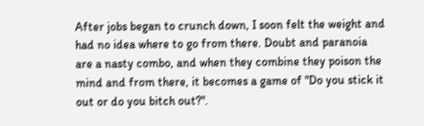After jobs began to crunch down, I soon felt the weight and had no idea where to go from there. Doubt and paranoia are a nasty combo, and when they combine they poison the mind and from there, it becomes a game of "Do you stick it out or do you bitch out?".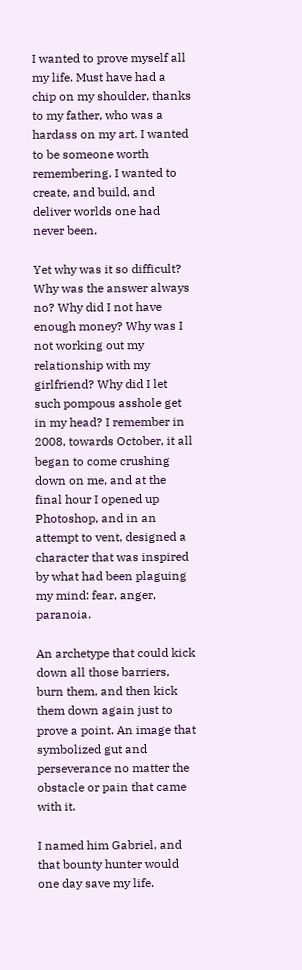I wanted to prove myself all my life. Must have had a chip on my shoulder, thanks to my father, who was a hardass on my art. I wanted to be someone worth remembering. I wanted to create, and build, and deliver worlds one had never been.

Yet why was it so difficult? Why was the answer always no? Why did I not have enough money? Why was I not working out my relationship with my girlfriend? Why did I let such pompous asshole get in my head? I remember in 2008, towards October, it all began to come crushing down on me, and at the final hour I opened up Photoshop, and in an attempt to vent, designed a character that was inspired by what had been plaguing my mind: fear, anger, paranoia.

An archetype that could kick down all those barriers, burn them, and then kick them down again just to prove a point. An image that symbolized gut and perseverance no matter the obstacle or pain that came with it.

I named him Gabriel, and that bounty hunter would one day save my life.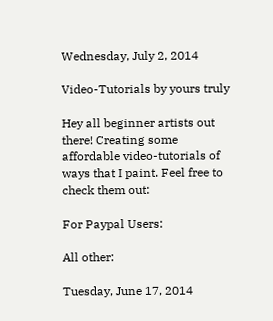Wednesday, July 2, 2014

Video-Tutorials by yours truly

Hey all beginner artists out there! Creating some affordable video-tutorials of ways that I paint. Feel free to check them out:

For Paypal Users:

All other:

Tuesday, June 17, 2014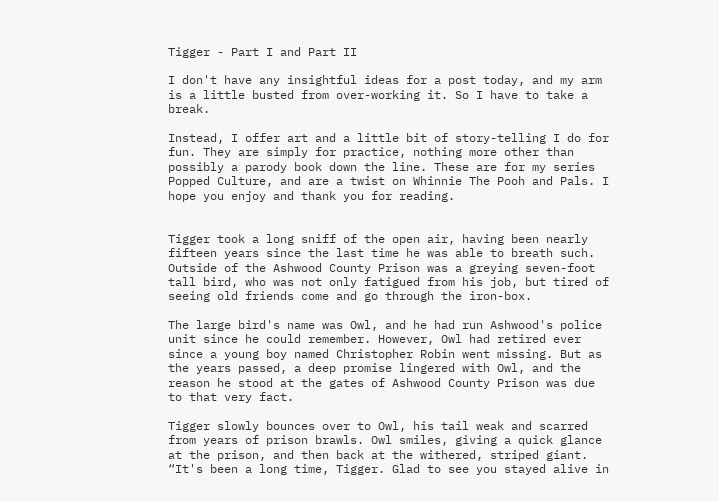Tigger - Part I and Part II

I don't have any insightful ideas for a post today, and my arm is a little busted from over-working it. So I have to take a break.

Instead, I offer art and a little bit of story-telling I do for fun. They are simply for practice, nothing more other than possibly a parody book down the line. These are for my series Popped Culture, and are a twist on Whinnie The Pooh and Pals. I hope you enjoy and thank you for reading.


Tigger took a long sniff of the open air, having been nearly fifteen years since the last time he was able to breath such. Outside of the Ashwood County Prison was a greying seven-foot tall bird, who was not only fatigued from his job, but tired of seeing old friends come and go through the iron-box.

The large bird's name was Owl, and he had run Ashwood's police unit since he could remember. However, Owl had retired ever since a young boy named Christopher Robin went missing. But as the years passed, a deep promise lingered with Owl, and the reason he stood at the gates of Ashwood County Prison was due to that very fact.

Tigger slowly bounces over to Owl, his tail weak and scarred from years of prison brawls. Owl smiles, giving a quick glance at the prison, and then back at the withered, striped giant. “It's been a long time, Tigger. Glad to see you stayed alive in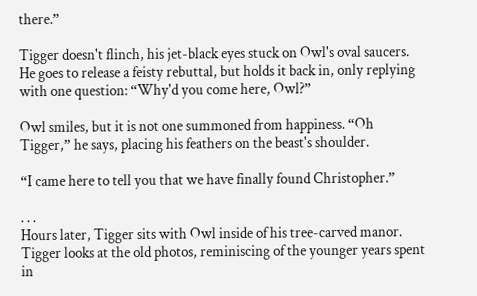there.”

Tigger doesn't flinch, his jet-black eyes stuck on Owl's oval saucers. He goes to release a feisty rebuttal, but holds it back in, only replying with one question: “Why'd you come here, Owl?”

Owl smiles, but it is not one summoned from happiness. “Oh Tigger,” he says, placing his feathers on the beast's shoulder.

“I came here to tell you that we have finally found Christopher.”

. . .
Hours later, Tigger sits with Owl inside of his tree-carved manor. Tigger looks at the old photos, reminiscing of the younger years spent in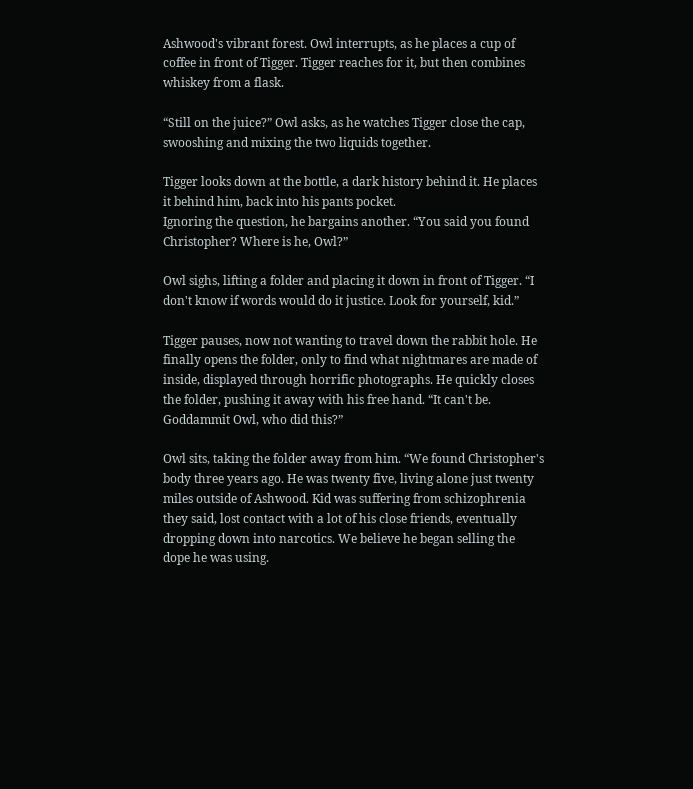Ashwood's vibrant forest. Owl interrupts, as he places a cup of coffee in front of Tigger. Tigger reaches for it, but then combines whiskey from a flask.

“Still on the juice?” Owl asks, as he watches Tigger close the cap, swooshing and mixing the two liquids together.

Tigger looks down at the bottle, a dark history behind it. He places it behind him, back into his pants pocket.
Ignoring the question, he bargains another. “You said you found Christopher? Where is he, Owl?”

Owl sighs, lifting a folder and placing it down in front of Tigger. “I don't know if words would do it justice. Look for yourself, kid.”

Tigger pauses, now not wanting to travel down the rabbit hole. He finally opens the folder, only to find what nightmares are made of inside, displayed through horrific photographs. He quickly closes the folder, pushing it away with his free hand. “It can't be. Goddammit Owl, who did this?”

Owl sits, taking the folder away from him. “We found Christopher's body three years ago. He was twenty five, living alone just twenty miles outside of Ashwood. Kid was suffering from schizophrenia they said, lost contact with a lot of his close friends, eventually dropping down into narcotics. We believe he began selling the dope he was using.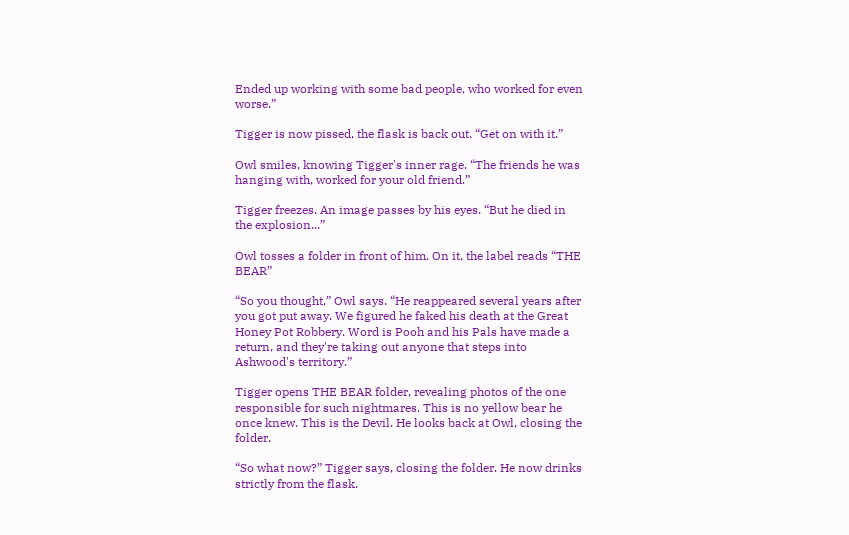Ended up working with some bad people, who worked for even worse.”

Tigger is now pissed, the flask is back out. “Get on with it.”

Owl smiles, knowing Tigger's inner rage. “The friends he was hanging with, worked for your old friend.”

Tigger freezes. An image passes by his eyes. “But he died in the explosion...”

Owl tosses a folder in front of him. On it, the label reads “THE BEAR”

“So you thought,” Owl says. “He reappeared several years after you got put away. We figured he faked his death at the Great Honey Pot Robbery. Word is Pooh and his Pals have made a return, and they're taking out anyone that steps into Ashwood's territory.”

Tigger opens THE BEAR folder, revealing photos of the one responsible for such nightmares. This is no yellow bear he once knew. This is the Devil. He looks back at Owl, closing the folder.

“So what now?” Tigger says, closing the folder. He now drinks strictly from the flask.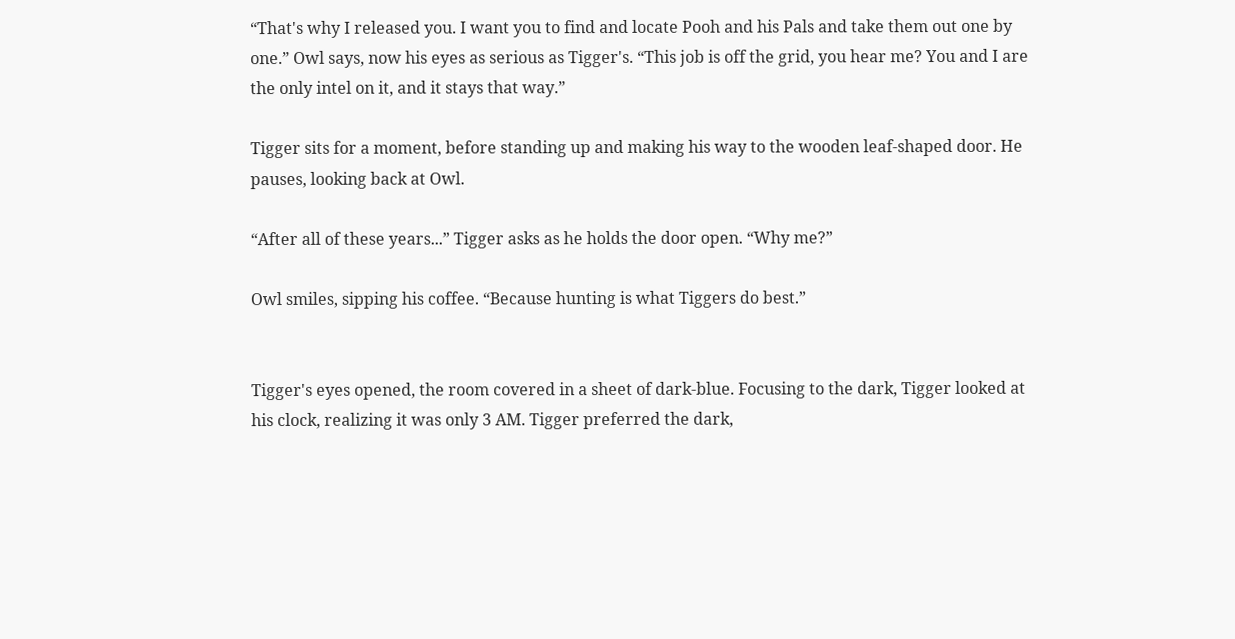“That's why I released you. I want you to find and locate Pooh and his Pals and take them out one by one.” Owl says, now his eyes as serious as Tigger's. “This job is off the grid, you hear me? You and I are the only intel on it, and it stays that way.”

Tigger sits for a moment, before standing up and making his way to the wooden leaf-shaped door. He pauses, looking back at Owl.

“After all of these years...” Tigger asks as he holds the door open. “Why me?”

Owl smiles, sipping his coffee. “Because hunting is what Tiggers do best.”


Tigger's eyes opened, the room covered in a sheet of dark-blue. Focusing to the dark, Tigger looked at his clock, realizing it was only 3 AM. Tigger preferred the dark,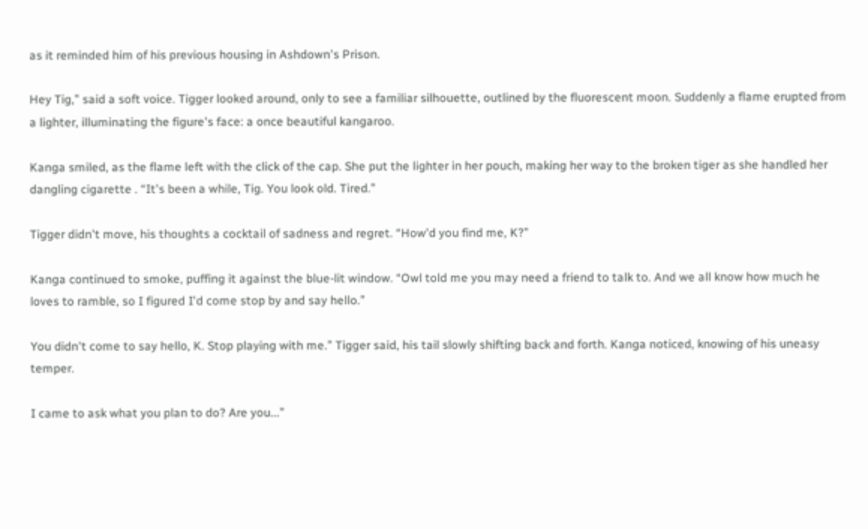as it reminded him of his previous housing in Ashdown's Prison.

Hey Tig,” said a soft voice. Tigger looked around, only to see a familiar silhouette, outlined by the fluorescent moon. Suddenly a flame erupted from a lighter, illuminating the figure's face: a once beautiful kangaroo.

Kanga smiled, as the flame left with the click of the cap. She put the lighter in her pouch, making her way to the broken tiger as she handled her dangling cigarette . “It's been a while, Tig. You look old. Tired.”

Tigger didn't move, his thoughts a cocktail of sadness and regret. “How'd you find me, K?”

Kanga continued to smoke, puffing it against the blue-lit window. “Owl told me you may need a friend to talk to. And we all know how much he loves to ramble, so I figured I'd come stop by and say hello.”

You didn't come to say hello, K. Stop playing with me.” Tigger said, his tail slowly shifting back and forth. Kanga noticed, knowing of his uneasy temper.

I came to ask what you plan to do? Are you...”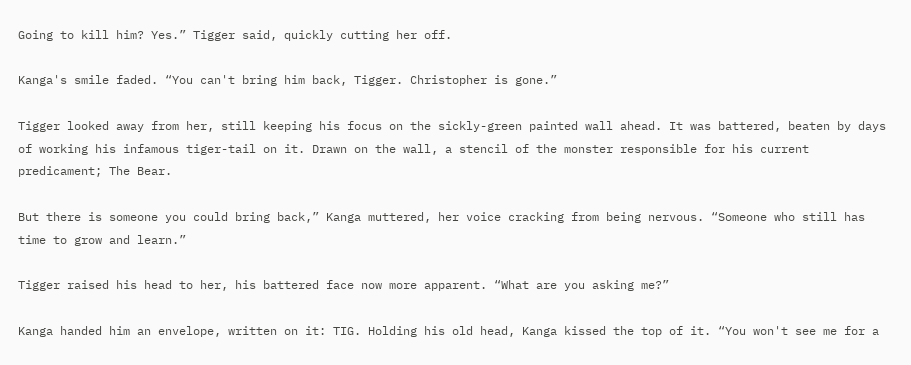Going to kill him? Yes.” Tigger said, quickly cutting her off.

Kanga's smile faded. “You can't bring him back, Tigger. Christopher is gone.”

Tigger looked away from her, still keeping his focus on the sickly-green painted wall ahead. It was battered, beaten by days of working his infamous tiger-tail on it. Drawn on the wall, a stencil of the monster responsible for his current predicament; The Bear.

But there is someone you could bring back,” Kanga muttered, her voice cracking from being nervous. “Someone who still has time to grow and learn.”

Tigger raised his head to her, his battered face now more apparent. “What are you asking me?”

Kanga handed him an envelope, written on it: TIG. Holding his old head, Kanga kissed the top of it. “You won't see me for a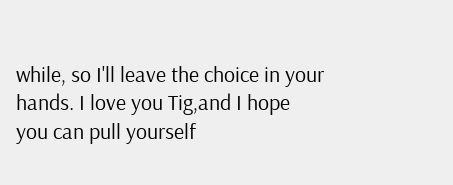while, so I'll leave the choice in your hands. I love you Tig,and I hope you can pull yourself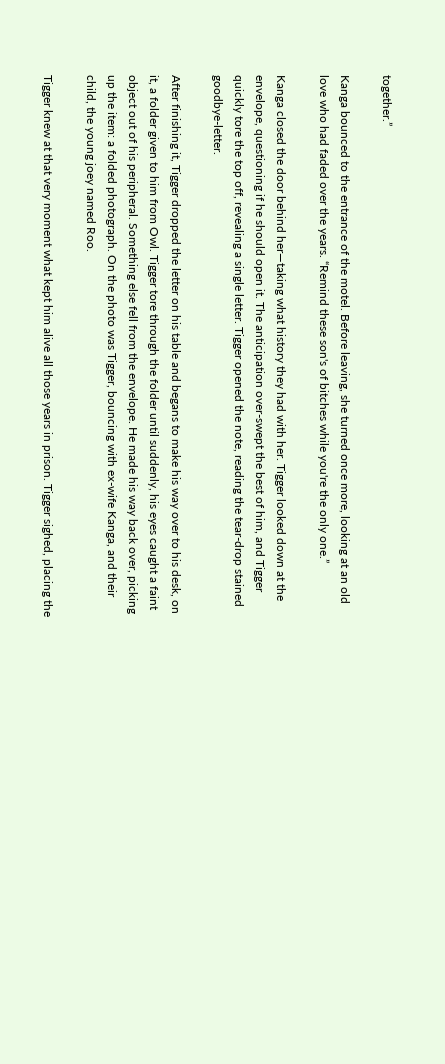together.”

Kanga bounced to the entrance of the motel. Before leaving, she turned once more, looking at an old love who had faded over the years. “Remind these son's of bitches while you're the only one.”

Kanga closed the door behind her—taking what history they had with her. Tigger looked down at the envelope, questioning if he should open it. The anticipation over-swept the best of him, and Tigger quickly tore the top off, revealing a single letter. Tigger opened the note, reading the tear-drop stained goodbye-letter.

After finishing it, Tigger dropped the letter on his table and begans to make his way over to his desk, on it, a folder given to him from Owl. Tigger tore through the folder until suddenly, his eyes caught a faint object out of his peripheral. Something else fell from the envelope. He made his way back over, picking up the item: a folded photograph. On the photo was Tigger, bouncing with ex-wife Kanga, and their child, the young joey named Roo.

Tigger knew at that very moment what kept him alive all those years in prison. Tigger sighed, placing the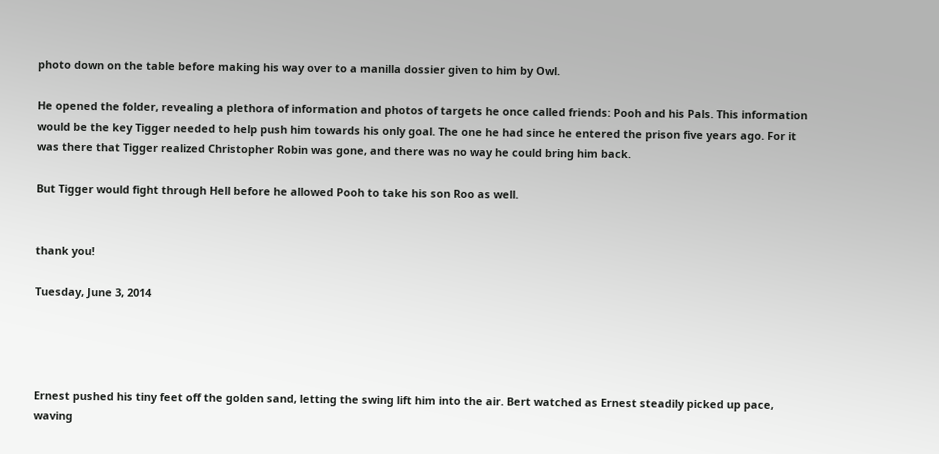photo down on the table before making his way over to a manilla dossier given to him by Owl.

He opened the folder, revealing a plethora of information and photos of targets he once called friends: Pooh and his Pals. This information would be the key Tigger needed to help push him towards his only goal. The one he had since he entered the prison five years ago. For it was there that Tigger realized Christopher Robin was gone, and there was no way he could bring him back.

But Tigger would fight through Hell before he allowed Pooh to take his son Roo as well.


thank you!

Tuesday, June 3, 2014




Ernest pushed his tiny feet off the golden sand, letting the swing lift him into the air. Bert watched as Ernest steadily picked up pace, waving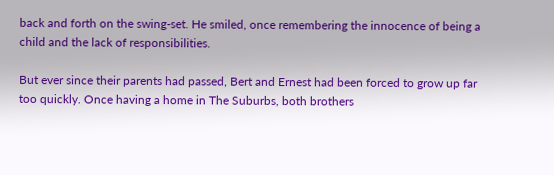back and forth on the swing-set. He smiled, once remembering the innocence of being a child and the lack of responsibilities.

But ever since their parents had passed, Bert and Ernest had been forced to grow up far too quickly. Once having a home in The Suburbs, both brothers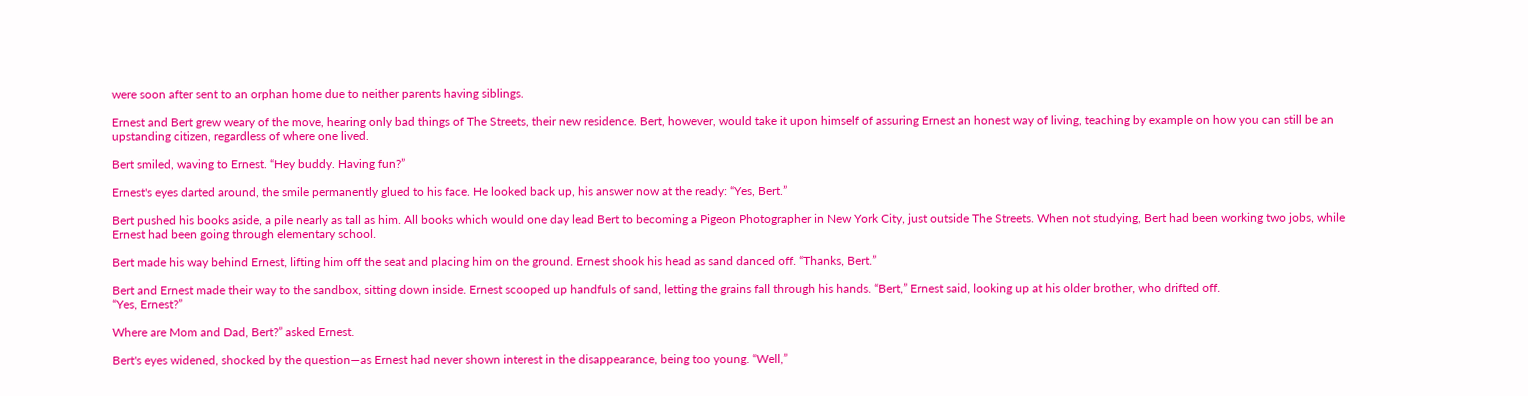were soon after sent to an orphan home due to neither parents having siblings.

Ernest and Bert grew weary of the move, hearing only bad things of The Streets, their new residence. Bert, however, would take it upon himself of assuring Ernest an honest way of living, teaching by example on how you can still be an upstanding citizen, regardless of where one lived.

Bert smiled, waving to Ernest. “Hey buddy. Having fun?”

Ernest's eyes darted around, the smile permanently glued to his face. He looked back up, his answer now at the ready: “Yes, Bert.”

Bert pushed his books aside, a pile nearly as tall as him. All books which would one day lead Bert to becoming a Pigeon Photographer in New York City, just outside The Streets. When not studying, Bert had been working two jobs, while Ernest had been going through elementary school.

Bert made his way behind Ernest, lifting him off the seat and placing him on the ground. Ernest shook his head as sand danced off. “Thanks, Bert.”

Bert and Ernest made their way to the sandbox, sitting down inside. Ernest scooped up handfuls of sand, letting the grains fall through his hands. “Bert,” Ernest said, looking up at his older brother, who drifted off.
“Yes, Ernest?”

Where are Mom and Dad, Bert?” asked Ernest.

Bert's eyes widened, shocked by the question—as Ernest had never shown interest in the disappearance, being too young. “Well,”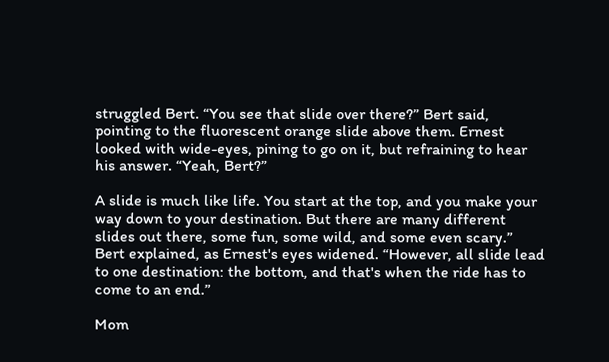struggled Bert. “You see that slide over there?” Bert said, pointing to the fluorescent orange slide above them. Ernest looked with wide-eyes, pining to go on it, but refraining to hear his answer. “Yeah, Bert?”

A slide is much like life. You start at the top, and you make your way down to your destination. But there are many different slides out there, some fun, some wild, and some even scary.” Bert explained, as Ernest's eyes widened. “However, all slide lead to one destination: the bottom, and that's when the ride has to come to an end.”

Mom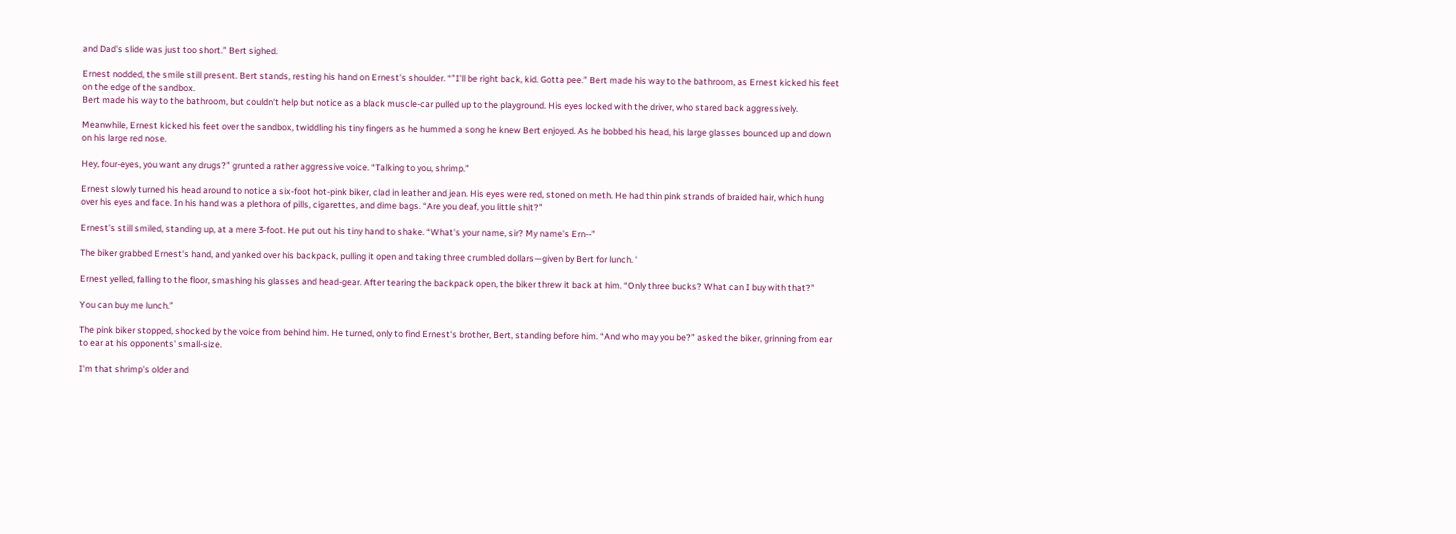and Dad's slide was just too short.” Bert sighed.

Ernest nodded, the smile still present. Bert stands, resting his hand on Ernest's shoulder. “”I'll be right back, kid. Gotta pee.” Bert made his way to the bathroom, as Ernest kicked his feet on the edge of the sandbox.
Bert made his way to the bathroom, but couldn't help but notice as a black muscle-car pulled up to the playground. His eyes locked with the driver, who stared back aggressively.

Meanwhile, Ernest kicked his feet over the sandbox, twiddling his tiny fingers as he hummed a song he knew Bert enjoyed. As he bobbed his head, his large glasses bounced up and down on his large red nose.

Hey, four-eyes, you want any drugs?” grunted a rather aggressive voice. “Talking to you, shrimp.”

Ernest slowly turned his head around to notice a six-foot hot-pink biker, clad in leather and jean. His eyes were red, stoned on meth. He had thin pink strands of braided hair, which hung over his eyes and face. In his hand was a plethora of pills, cigarettes, and dime bags. “Are you deaf, you little shit?”

Ernest's still smiled, standing up, at a mere 3-foot. He put out his tiny hand to shake. “What's your name, sir? My name's Ern--”

The biker grabbed Ernest's hand, and yanked over his backpack, pulling it open and taking three crumbled dollars—given by Bert for lunch. '

Ernest yelled, falling to the floor, smashing his glasses and head-gear. After tearing the backpack open, the biker threw it back at him. “Only three bucks? What can I buy with that?”

You can buy me lunch.”

The pink biker stopped, shocked by the voice from behind him. He turned, only to find Ernest's brother, Bert, standing before him. “And who may you be?” asked the biker, grinning from ear to ear at his opponents' small-size.

I'm that shrimp's older and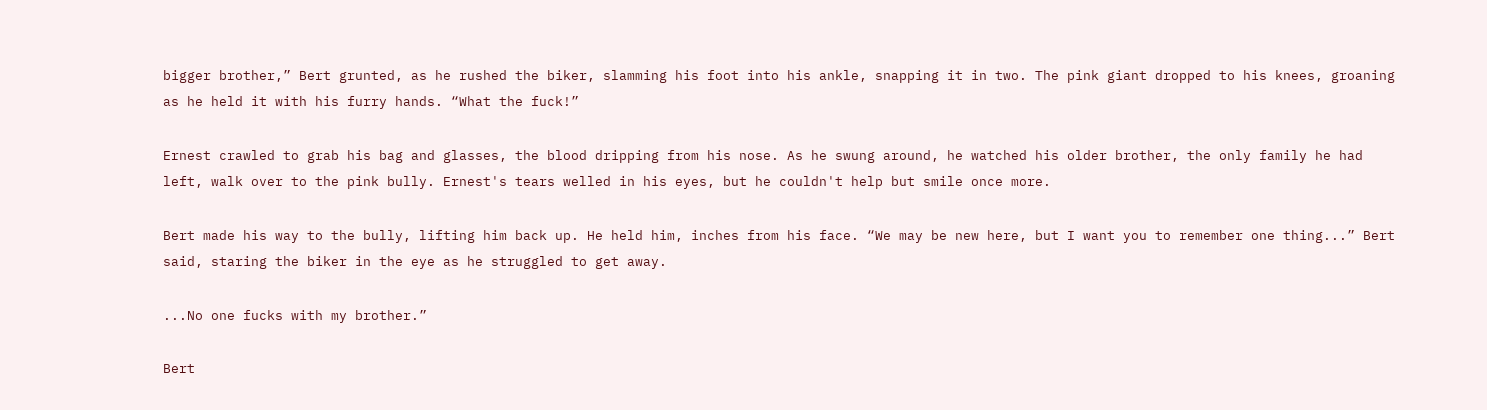bigger brother,” Bert grunted, as he rushed the biker, slamming his foot into his ankle, snapping it in two. The pink giant dropped to his knees, groaning as he held it with his furry hands. “What the fuck!”

Ernest crawled to grab his bag and glasses, the blood dripping from his nose. As he swung around, he watched his older brother, the only family he had left, walk over to the pink bully. Ernest's tears welled in his eyes, but he couldn't help but smile once more.

Bert made his way to the bully, lifting him back up. He held him, inches from his face. “We may be new here, but I want you to remember one thing...” Bert said, staring the biker in the eye as he struggled to get away.

...No one fucks with my brother.”

Bert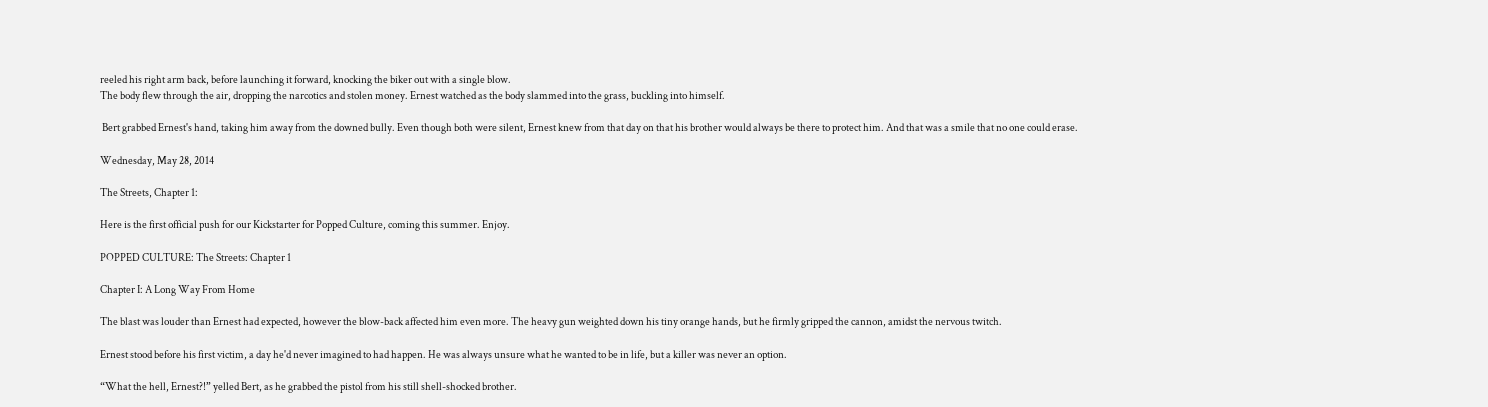reeled his right arm back, before launching it forward, knocking the biker out with a single blow.
The body flew through the air, dropping the narcotics and stolen money. Ernest watched as the body slammed into the grass, buckling into himself.

 Bert grabbed Ernest's hand, taking him away from the downed bully. Even though both were silent, Ernest knew from that day on that his brother would always be there to protect him. And that was a smile that no one could erase.

Wednesday, May 28, 2014

The Streets, Chapter 1:

Here is the first official push for our Kickstarter for Popped Culture, coming this summer. Enjoy.

POPPED CULTURE: The Streets: Chapter 1

Chapter I: A Long Way From Home

The blast was louder than Ernest had expected, however the blow-back affected him even more. The heavy gun weighted down his tiny orange hands, but he firmly gripped the cannon, amidst the nervous twitch.

Ernest stood before his first victim, a day he'd never imagined to had happen. He was always unsure what he wanted to be in life, but a killer was never an option.

“What the hell, Ernest?!” yelled Bert, as he grabbed the pistol from his still shell-shocked brother.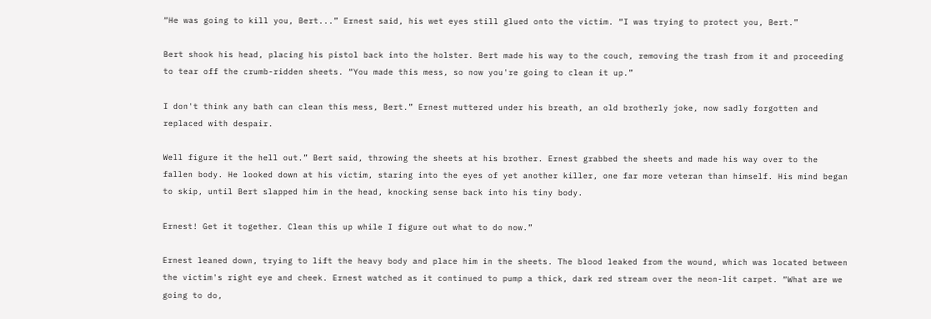“He was going to kill you, Bert...” Ernest said, his wet eyes still glued onto the victim. “I was trying to protect you, Bert.”

Bert shook his head, placing his pistol back into the holster. Bert made his way to the couch, removing the trash from it and proceeding to tear off the crumb-ridden sheets. “You made this mess, so now you're going to clean it up.”

I don't think any bath can clean this mess, Bert.” Ernest muttered under his breath, an old brotherly joke, now sadly forgotten and replaced with despair.

Well figure it the hell out.” Bert said, throwing the sheets at his brother. Ernest grabbed the sheets and made his way over to the fallen body. He looked down at his victim, staring into the eyes of yet another killer, one far more veteran than himself. His mind began to skip, until Bert slapped him in the head, knocking sense back into his tiny body.

Ernest! Get it together. Clean this up while I figure out what to do now.”

Ernest leaned down, trying to lift the heavy body and place him in the sheets. The blood leaked from the wound, which was located between the victim's right eye and cheek. Ernest watched as it continued to pump a thick, dark red stream over the neon-lit carpet. “What are we going to do,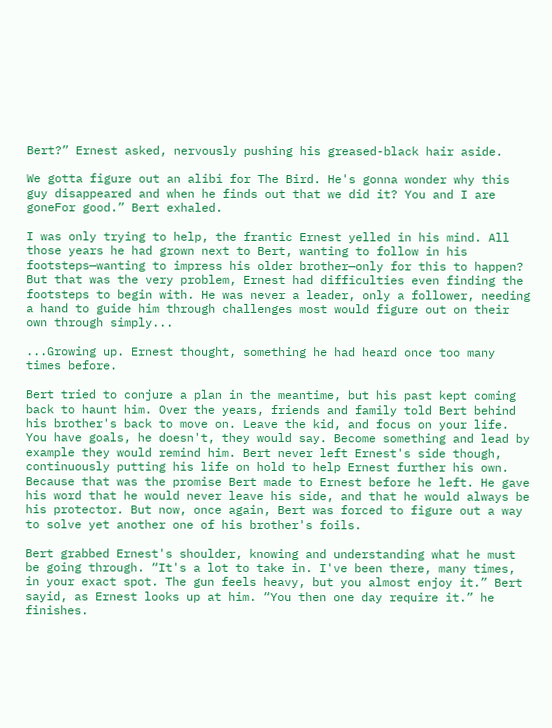Bert?” Ernest asked, nervously pushing his greased-black hair aside.

We gotta figure out an alibi for The Bird. He's gonna wonder why this guy disappeared and when he finds out that we did it? You and I are goneFor good.” Bert exhaled.

I was only trying to help, the frantic Ernest yelled in his mind. All those years he had grown next to Bert, wanting to follow in his footsteps—wanting to impress his older brother—only for this to happen? But that was the very problem, Ernest had difficulties even finding the footsteps to begin with. He was never a leader, only a follower, needing a hand to guide him through challenges most would figure out on their own through simply...

...Growing up. Ernest thought, something he had heard once too many times before.

Bert tried to conjure a plan in the meantime, but his past kept coming back to haunt him. Over the years, friends and family told Bert behind his brother's back to move on. Leave the kid, and focus on your life. You have goals, he doesn't, they would say. Become something and lead by example they would remind him. Bert never left Ernest's side though, continuously putting his life on hold to help Ernest further his own.
Because that was the promise Bert made to Ernest before he left. He gave his word that he would never leave his side, and that he would always be his protector. But now, once again, Bert was forced to figure out a way to solve yet another one of his brother's foils.

Bert grabbed Ernest's shoulder, knowing and understanding what he must be going through. “It's a lot to take in. I've been there, many times, in your exact spot. The gun feels heavy, but you almost enjoy it.” Bert sayid, as Ernest looks up at him. “You then one day require it.” he finishes.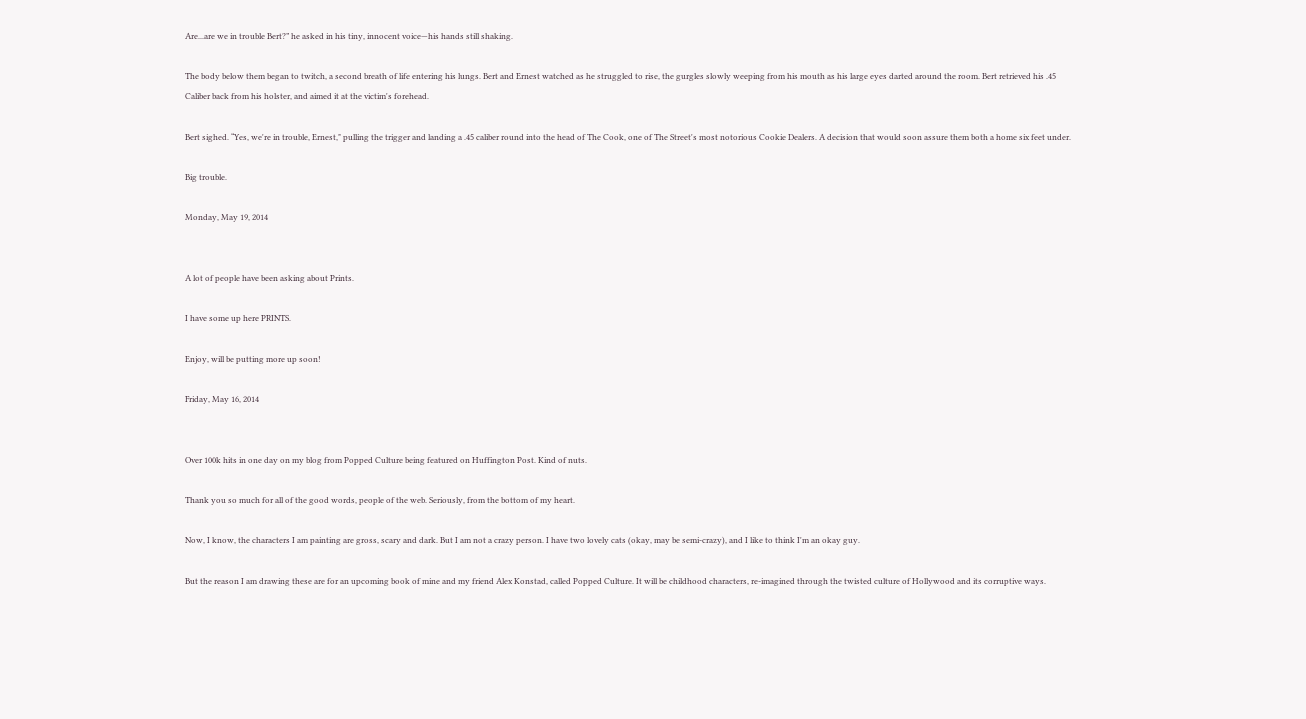Are...are we in trouble Bert?” he asked in his tiny, innocent voice—his hands still shaking.

The body below them began to twitch, a second breath of life entering his lungs. Bert and Ernest watched as he struggled to rise, the gurgles slowly weeping from his mouth as his large eyes darted around the room. Bert retrieved his .45 Caliber back from his holster, and aimed it at the victim's forehead.

Bert sighed. “Yes, we're in trouble, Ernest," pulling the trigger and landing a .45 caliber round into the head of The Cook, one of The Street's most notorious Cookie Dealers. A decision that would soon assure them both a home six feet under.

Big trouble.

Monday, May 19, 2014


A lot of people have been asking about Prints.

I have some up here PRINTS.

Enjoy, will be putting more up soon!

Friday, May 16, 2014


Over 100k hits in one day on my blog from Popped Culture being featured on Huffington Post. Kind of nuts.

Thank you so much for all of the good words, people of the web. Seriously, from the bottom of my heart.

Now, I know, the characters I am painting are gross, scary and dark. But I am not a crazy person. I have two lovely cats (okay, may be semi-crazy), and I like to think I'm an okay guy.

But the reason I am drawing these are for an upcoming book of mine and my friend Alex Konstad, called Popped Culture. It will be childhood characters, re-imagined through the twisted culture of Hollywood and its corruptive ways.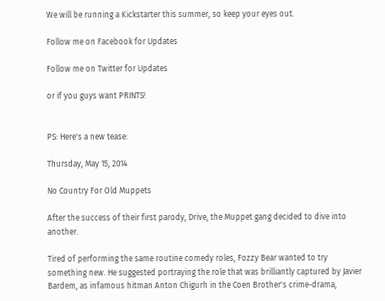We will be running a Kickstarter this summer, so keep your eyes out.

Follow me on Facebook for Updates

Follow me on Twitter for Updates

or if you guys want PRINTS!


PS: Here's a new tease:

Thursday, May 15, 2014

No Country For Old Muppets

After the success of their first parody, Drive, the Muppet gang decided to dive into another.

Tired of performing the same routine comedy roles, Fozzy Bear wanted to try something new. He suggested portraying the role that was brilliantly captured by Javier Bardem, as infamous hitman Anton Chigurh in the Coen Brother's crime-drama,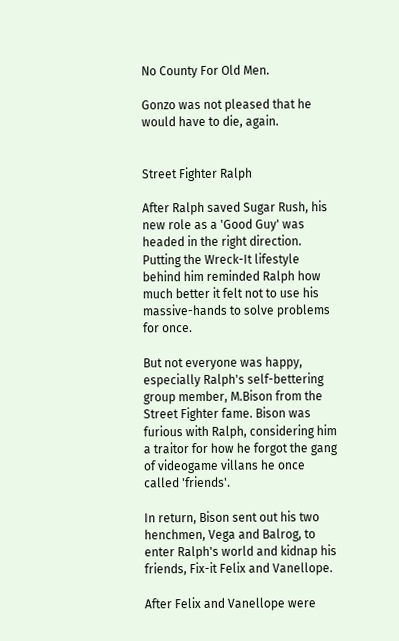No County For Old Men.

Gonzo was not pleased that he would have to die, again.


Street Fighter Ralph

After Ralph saved Sugar Rush, his new role as a 'Good Guy' was headed in the right direction. Putting the Wreck-It lifestyle behind him reminded Ralph how much better it felt not to use his massive-hands to solve problems for once.

But not everyone was happy, especially Ralph's self-bettering group member, M.Bison from the Street Fighter fame. Bison was furious with Ralph, considering him a traitor for how he forgot the gang of videogame villans he once called 'friends'.

In return, Bison sent out his two henchmen, Vega and Balrog, to enter Ralph's world and kidnap his friends, Fix-it Felix and Vanellope.

After Felix and Vanellope were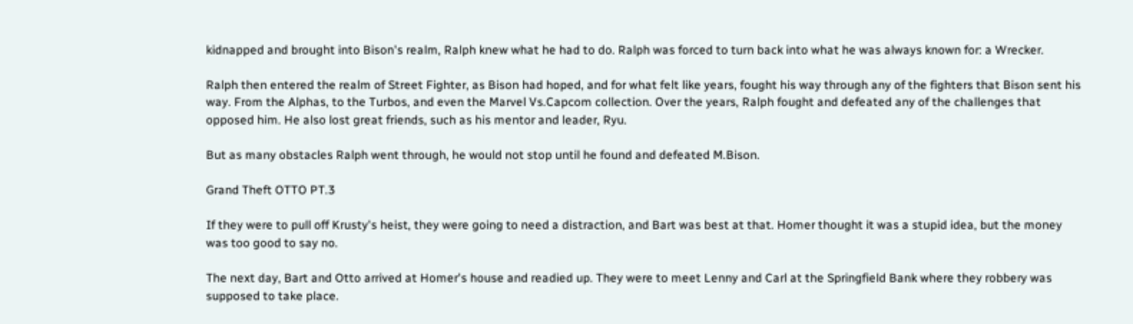kidnapped and brought into Bison's realm, Ralph knew what he had to do. Ralph was forced to turn back into what he was always known for: a Wrecker.

Ralph then entered the realm of Street Fighter, as Bison had hoped, and for what felt like years, fought his way through any of the fighters that Bison sent his way. From the Alphas, to the Turbos, and even the Marvel Vs.Capcom collection. Over the years, Ralph fought and defeated any of the challenges that opposed him. He also lost great friends, such as his mentor and leader, Ryu.

But as many obstacles Ralph went through, he would not stop until he found and defeated M.Bison.

Grand Theft OTTO PT.3

If they were to pull off Krusty's heist, they were going to need a distraction, and Bart was best at that. Homer thought it was a stupid idea, but the money was too good to say no.

The next day, Bart and Otto arrived at Homer's house and readied up. They were to meet Lenny and Carl at the Springfield Bank where they robbery was supposed to take place.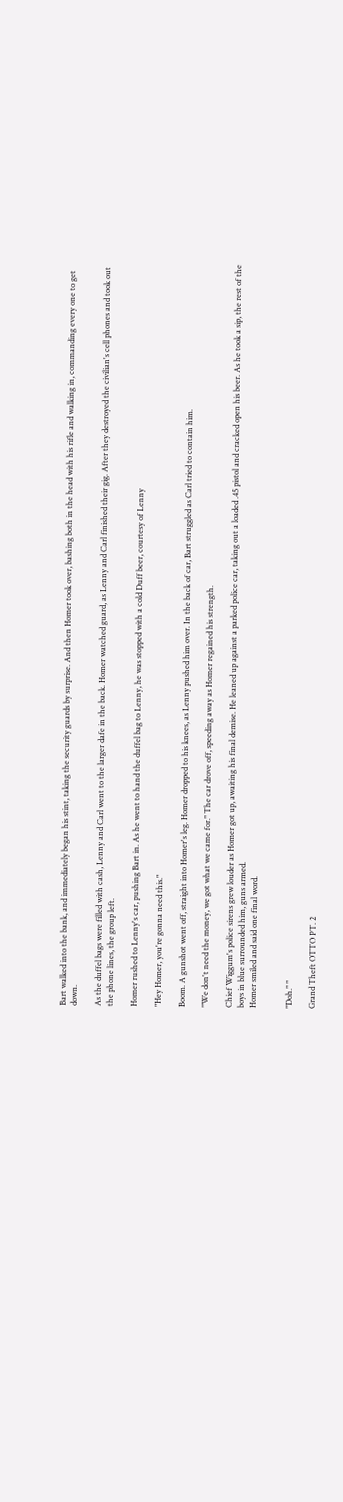Bart walked into the bank, and immediately began his stint, taking the security guards by surprise. And then Homer took over, bashing both in the head with his rifle and walking in, commanding every one to get down.

As the duffel bags were filled with cash, Lenny and Carl went to the larger dafe in the back. Homer watched guard, as Lenny and Carl finished their gig. After they destroyed the civilian's cell phones and took out the phone lines, the group left.

Homer rushed to Lenny's car, pushing Bart in. As he went to hand the duffel bag to Lenny, he was stopped with a cold Duff beer, courtesy of Lenny

"Hey Homer, you're gonna need this."

Boom. A gunshot went off, straight into Homer's leg. Homer dropped to his knees, as Lenny pushed him over. In the back of car, Bart struggled as Carl tried to contain him.

"We don't need the money, we got what we came for." The car drove off, speeding away as Homer regained his strength.

Chief Wiggum's police sirens grew louder as Homer got up, awaiting his final demise. He leaned up against a parked police car, taking out a loaded .45 pistol and cracked open his beer. As he took a sip, the rest of the boys in blue surrounded him, guns armed.
Homer smiled and said one final word.


"Doh." "

Grand Theft OTTO PT. 2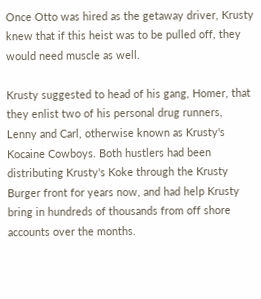Once Otto was hired as the getaway driver, Krusty knew that if this heist was to be pulled off, they would need muscle as well.

Krusty suggested to head of his gang, Homer, that they enlist two of his personal drug runners, Lenny and Carl, otherwise known as Krusty's Kocaine Cowboys. Both hustlers had been distributing Krusty's Koke through the Krusty Burger front for years now, and had help Krusty bring in hundreds of thousands from off shore accounts over the months.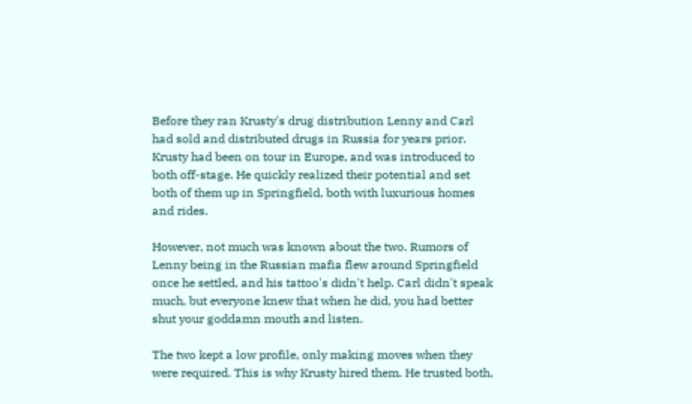Before they ran Krusty's drug distribution Lenny and Carl had sold and distributed drugs in Russia for years prior. Krusty had been on tour in Europe, and was introduced to both off-stage. He quickly realized their potential and set both of them up in Springfield, both with luxurious homes and rides.

However, not much was known about the two. Rumors of Lenny being in the Russian mafia flew around Springfield once he settled, and his tattoo's didn't help. Carl didn't speak much, but everyone knew that when he did, you had better shut your goddamn mouth and listen.

The two kept a low profile, only making moves when they were required. This is why Krusty hired them. He trusted both,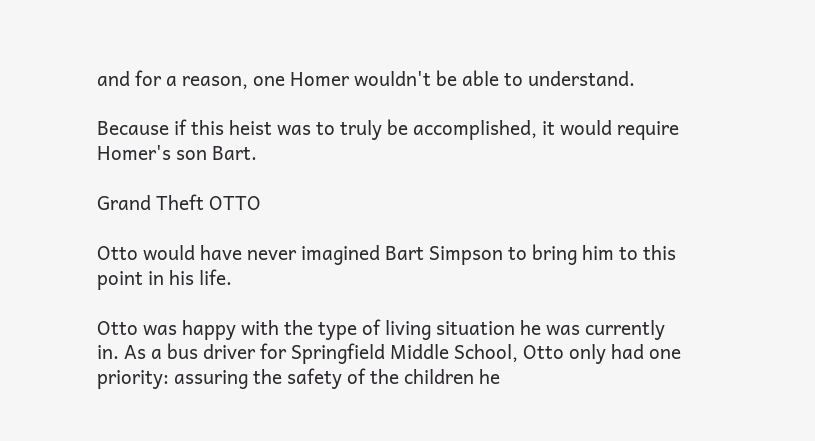and for a reason, one Homer wouldn't be able to understand.

Because if this heist was to truly be accomplished, it would require Homer's son Bart.

Grand Theft OTTO

Otto would have never imagined Bart Simpson to bring him to this point in his life.

Otto was happy with the type of living situation he was currently in. As a bus driver for Springfield Middle School, Otto only had one priority: assuring the safety of the children he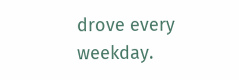drove every weekday.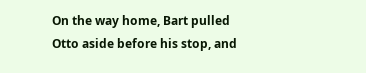On the way home, Bart pulled Otto aside before his stop, and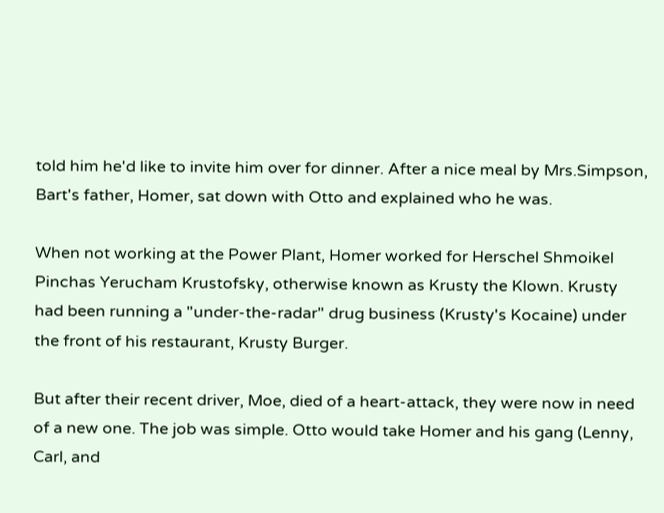told him he'd like to invite him over for dinner. After a nice meal by Mrs.Simpson, Bart's father, Homer, sat down with Otto and explained who he was.

When not working at the Power Plant, Homer worked for Herschel Shmoikel Pinchas Yerucham Krustofsky, otherwise known as Krusty the Klown. Krusty had been running a "under-the-radar" drug business (Krusty's Kocaine) under the front of his restaurant, Krusty Burger.

But after their recent driver, Moe, died of a heart-attack, they were now in need of a new one. The job was simple. Otto would take Homer and his gang (Lenny, Carl, and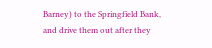Barney) to the Springfield Bank, and drive them out after they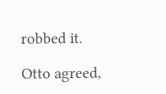robbed it.

Otto agreed,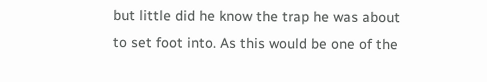but little did he know the trap he was about to set foot into. As this would be one of the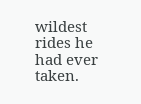wildest rides he had ever taken.